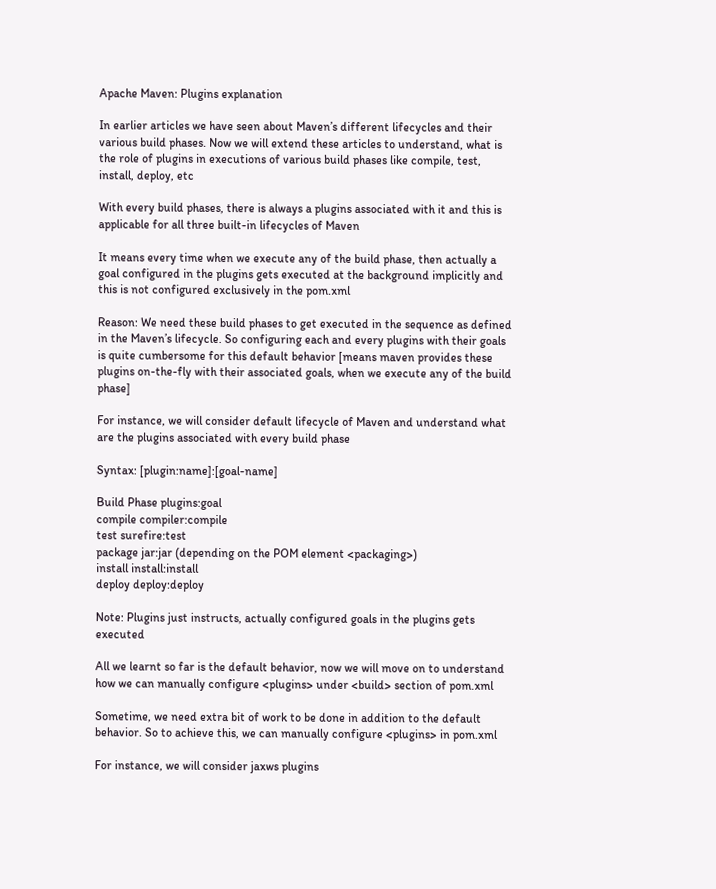Apache Maven: Plugins explanation

In earlier articles we have seen about Maven’s different lifecycles and their various build phases. Now we will extend these articles to understand, what is the role of plugins in executions of various build phases like compile, test, install, deploy, etc

With every build phases, there is always a plugins associated with it and this is applicable for all three built-in lifecycles of Maven

It means every time when we execute any of the build phase, then actually a goal configured in the plugins gets executed at the background implicitly and this is not configured exclusively in the pom.xml

Reason: We need these build phases to get executed in the sequence as defined in the Maven’s lifecycle. So configuring each and every plugins with their goals is quite cumbersome for this default behavior [means maven provides these plugins on-the-fly with their associated goals, when we execute any of the build phase]

For instance, we will consider default lifecycle of Maven and understand what are the plugins associated with every build phase

Syntax: [plugin:name]:[goal-name]

Build Phase plugins:goal
compile compiler:compile
test surefire:test
package jar:jar (depending on the POM element <packaging>)
install install:install
deploy deploy:deploy

Note: Plugins just instructs, actually configured goals in the plugins gets executed

All we learnt so far is the default behavior, now we will move on to understand how we can manually configure <plugins> under <build> section of pom.xml

Sometime, we need extra bit of work to be done in addition to the default behavior. So to achieve this, we can manually configure <plugins> in pom.xml

For instance, we will consider jaxws plugins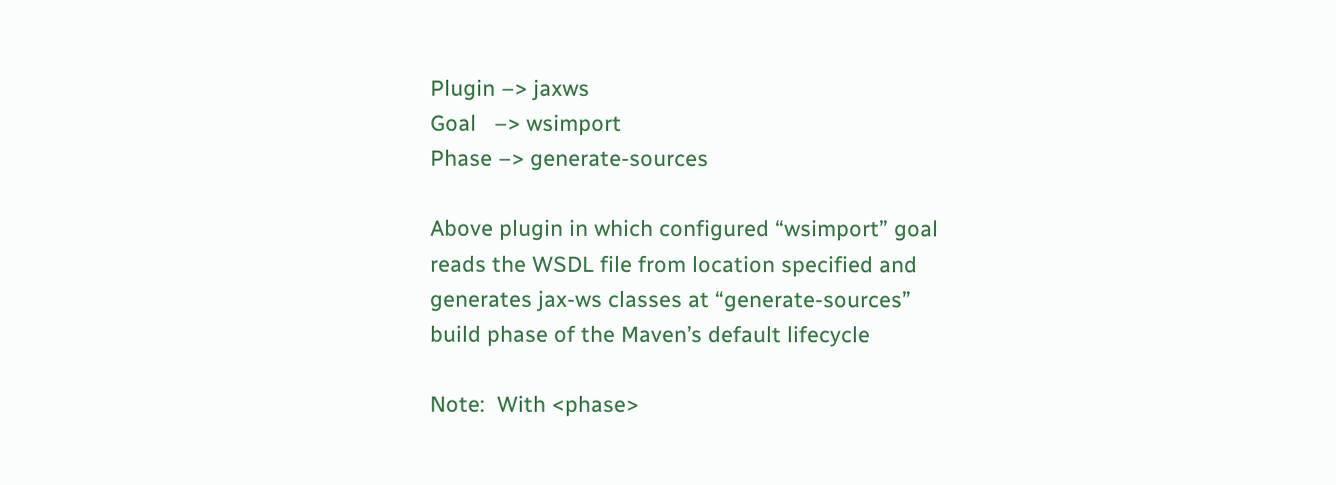Plugin –> jaxws
Goal   –> wsimport
Phase –> generate-sources

Above plugin in which configured “wsimport” goal reads the WSDL file from location specified and generates jax-ws classes at “generate-sources” build phase of the Maven’s default lifecycle

Note:  With <phase>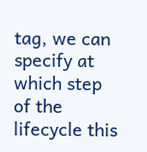tag, we can specify at which step of the lifecycle this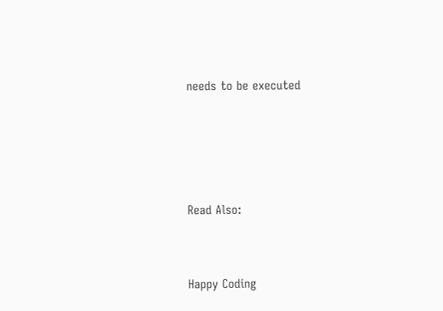needs to be executed




Read Also:


Happy Coding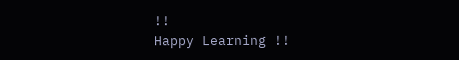!!
Happy Learning !!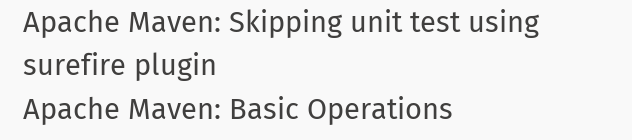Apache Maven: Skipping unit test using surefire plugin
Apache Maven: Basic Operations